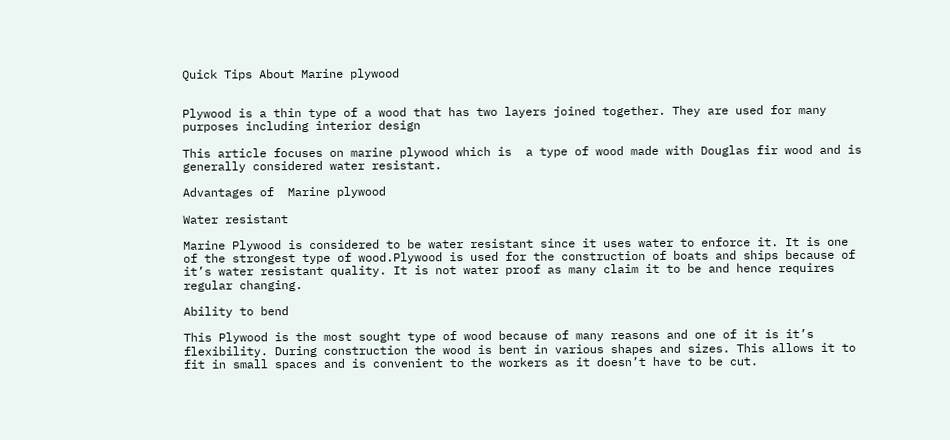Quick Tips About Marine plywood


Plywood is a thin type of a wood that has two layers joined together. They are used for many purposes including interior design

This article focuses on marine plywood which is  a type of wood made with Douglas fir wood and is generally considered water resistant.

Advantages of  Marine plywood

Water resistant

Marine Plywood is considered to be water resistant since it uses water to enforce it. It is one of the strongest type of wood.Plywood is used for the construction of boats and ships because of it’s water resistant quality. It is not water proof as many claim it to be and hence requires regular changing.

Ability to bend

This Plywood is the most sought type of wood because of many reasons and one of it is it’s flexibility. During construction the wood is bent in various shapes and sizes. This allows it to fit in small spaces and is convenient to the workers as it doesn’t have to be cut.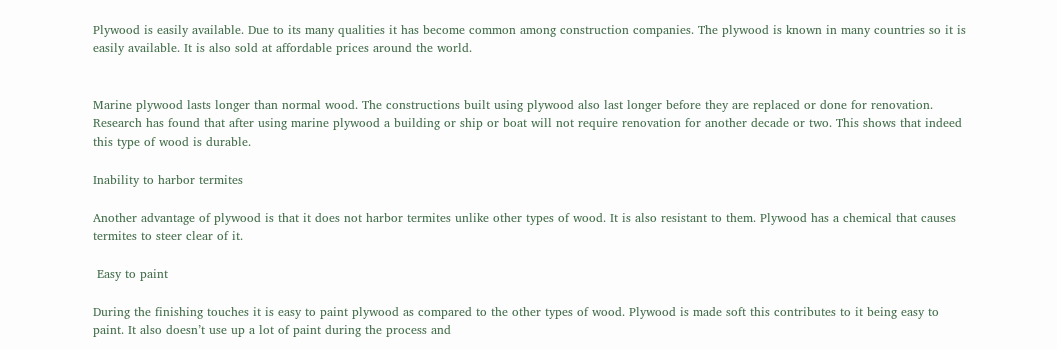Plywood is easily available. Due to its many qualities it has become common among construction companies. The plywood is known in many countries so it is easily available. It is also sold at affordable prices around the world.


Marine plywood lasts longer than normal wood. The constructions built using plywood also last longer before they are replaced or done for renovation. Research has found that after using marine plywood a building or ship or boat will not require renovation for another decade or two. This shows that indeed this type of wood is durable.

Inability to harbor termites

Another advantage of plywood is that it does not harbor termites unlike other types of wood. It is also resistant to them. Plywood has a chemical that causes termites to steer clear of it.

 Easy to paint

During the finishing touches it is easy to paint plywood as compared to the other types of wood. Plywood is made soft this contributes to it being easy to paint. It also doesn’t use up a lot of paint during the process and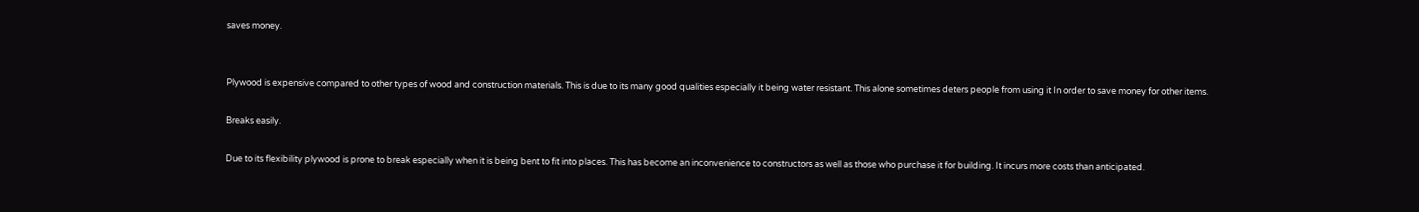saves money.


Plywood is expensive compared to other types of wood and construction materials. This is due to its many good qualities especially it being water resistant. This alone sometimes deters people from using it In order to save money for other items.

Breaks easily.

Due to its flexibility plywood is prone to break especially when it is being bent to fit into places. This has become an inconvenience to constructors as well as those who purchase it for building. It incurs more costs than anticipated.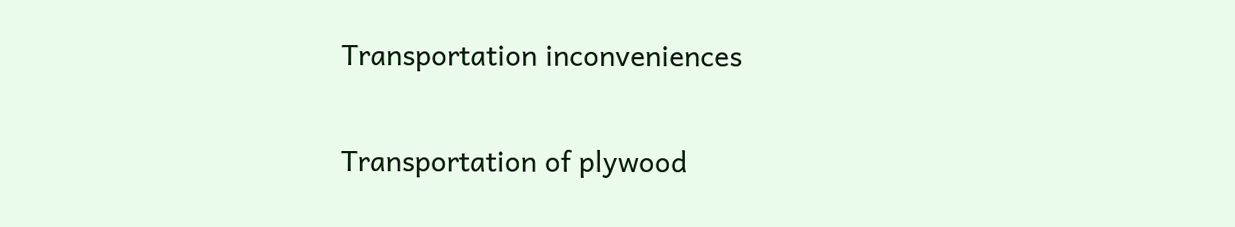Transportation inconveniences

Transportation of plywood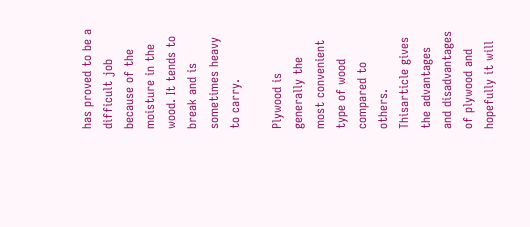has proved to be a difficult job because of the moisture in the wood. It tends to break and is sometimes heavy to carry.

Plywood is generally the most convenient type of wood compared to others. Thisarticle gives the advantages and disadvantages of plywood and hopefully it will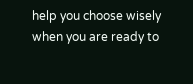help you choose wisely when you are ready to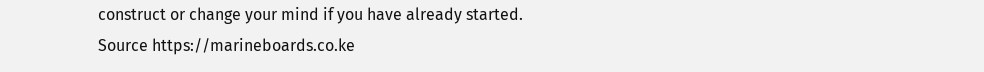construct or change your mind if you have already started. Source https://marineboards.co.ke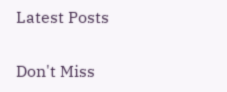Latest Posts

Don't Miss